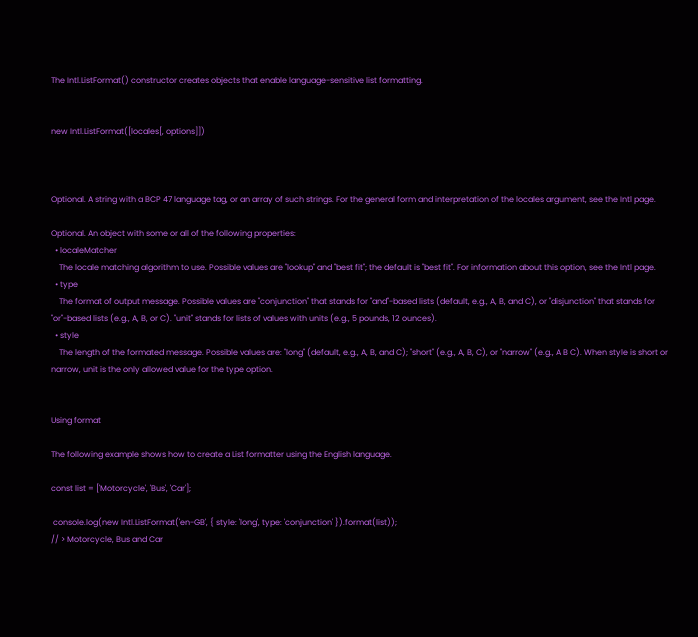The Intl.ListFormat() constructor creates objects that enable language-sensitive list formatting.


new Intl.ListFormat([locales[, options]])



Optional. A string with a BCP 47 language tag, or an array of such strings. For the general form and interpretation of the locales argument, see the Intl page.

Optional. An object with some or all of the following properties:
  • localeMatcher
    The locale matching algorithm to use. Possible values are "lookup" and "best fit"; the default is "best fit". For information about this option, see the Intl page.
  • type
    The format of output message. Possible values are "conjunction" that stands for "and"-based lists (default, e.g., A, B, and C), or "disjunction" that stands for "or"-based lists (e.g., A, B, or C). "unit" stands for lists of values with units (e.g., 5 pounds, 12 ounces).
  • style
    The length of the formated message. Possible values are: "long" (default, e.g., A, B, and C); "short" (e.g., A, B, C), or "narrow" (e.g., A B C). When style is short or narrow, unit is the only allowed value for the type option.


Using format

The following example shows how to create a List formatter using the English language.

const list = ['Motorcycle', 'Bus', 'Car'];

 console.log(new Intl.ListFormat('en-GB', { style: 'long', type: 'conjunction' }).format(list));
// > Motorcycle, Bus and Car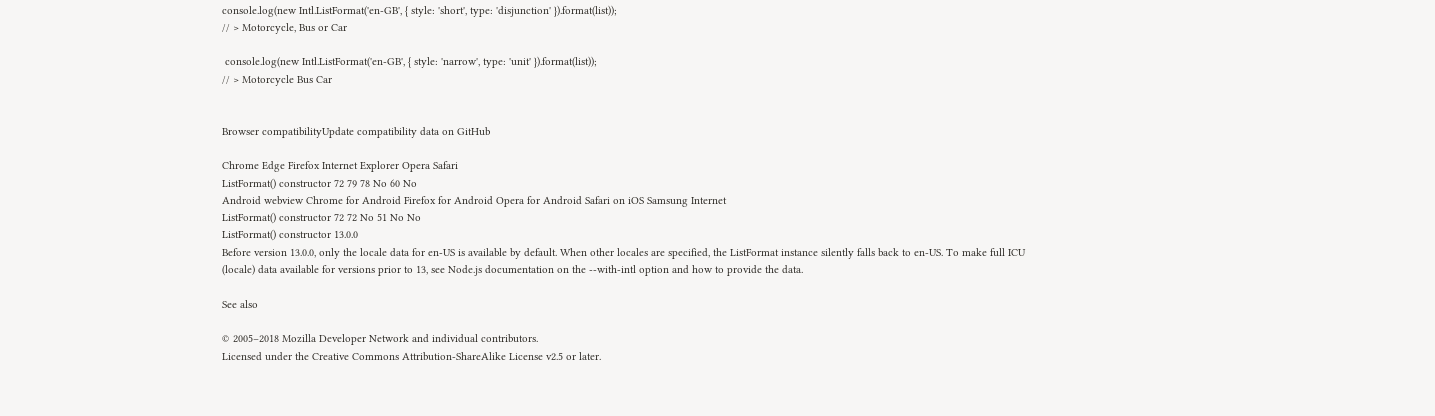console.log(new Intl.ListFormat('en-GB', { style: 'short', type: 'disjunction' }).format(list));
// > Motorcycle, Bus or Car

 console.log(new Intl.ListFormat('en-GB', { style: 'narrow', type: 'unit' }).format(list));
// > Motorcycle Bus Car


Browser compatibilityUpdate compatibility data on GitHub

Chrome Edge Firefox Internet Explorer Opera Safari
ListFormat() constructor 72 79 78 No 60 No
Android webview Chrome for Android Firefox for Android Opera for Android Safari on iOS Samsung Internet
ListFormat() constructor 72 72 No 51 No No
ListFormat() constructor 13.0.0
Before version 13.0.0, only the locale data for en-US is available by default. When other locales are specified, the ListFormat instance silently falls back to en-US. To make full ICU (locale) data available for versions prior to 13, see Node.js documentation on the --with-intl option and how to provide the data.

See also

© 2005–2018 Mozilla Developer Network and individual contributors.
Licensed under the Creative Commons Attribution-ShareAlike License v2.5 or later.